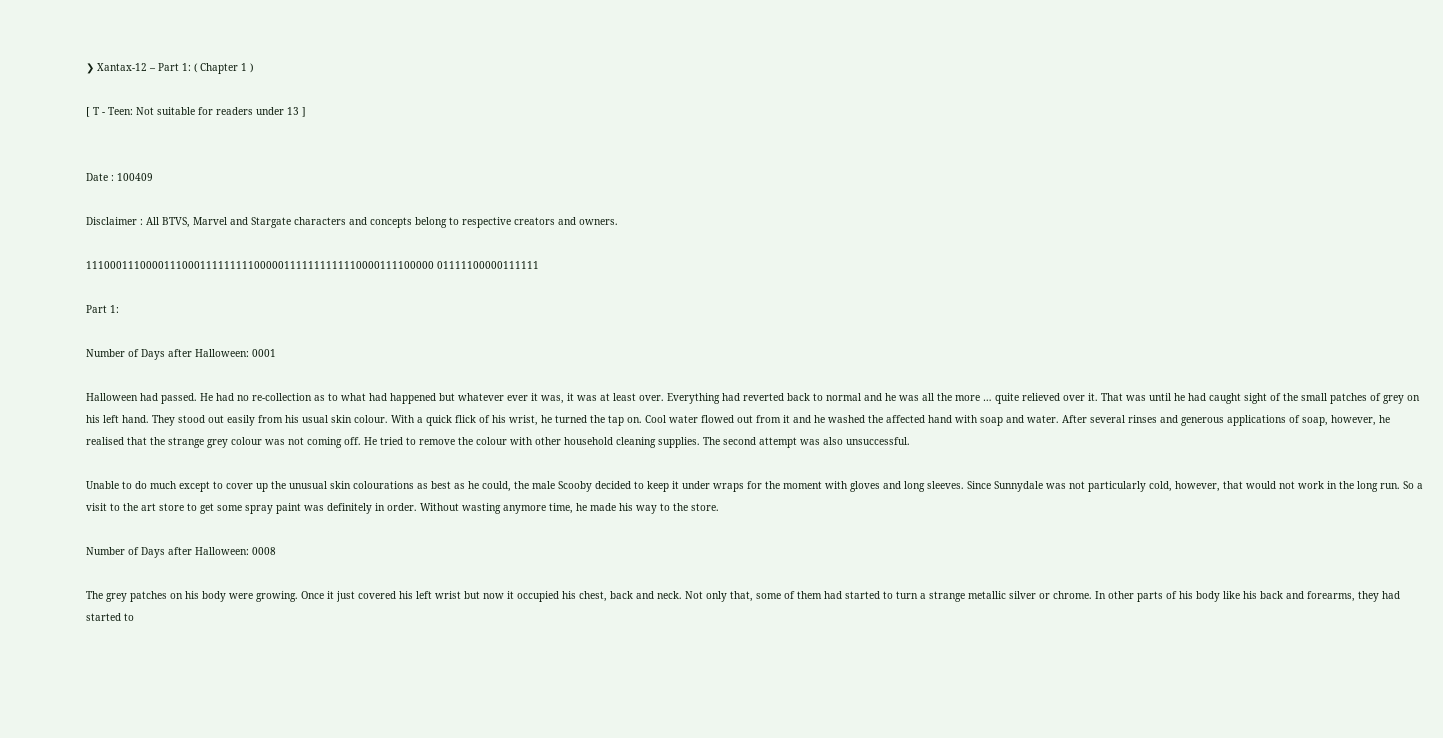❯ Xantax-12 – Part 1: ( Chapter 1 )

[ T - Teen: Not suitable for readers under 13 ]


Date : 100409

Disclaimer : All BTVS, Marvel and Stargate characters and concepts belong to respective creators and owners.

1110001110000111000111111111000001111111111110000111100000 01111100000111111

Part 1:

Number of Days after Halloween: 0001

Halloween had passed. He had no re-collection as to what had happened but whatever ever it was, it was at least over. Everything had reverted back to normal and he was all the more … quite relieved over it. That was until he had caught sight of the small patches of grey on his left hand. They stood out easily from his usual skin colour. With a quick flick of his wrist, he turned the tap on. Cool water flowed out from it and he washed the affected hand with soap and water. After several rinses and generous applications of soap, however, he realised that the strange grey colour was not coming off. He tried to remove the colour with other household cleaning supplies. The second attempt was also unsuccessful.

Unable to do much except to cover up the unusual skin colourations as best as he could, the male Scooby decided to keep it under wraps for the moment with gloves and long sleeves. Since Sunnydale was not particularly cold, however, that would not work in the long run. So a visit to the art store to get some spray paint was definitely in order. Without wasting anymore time, he made his way to the store.

Number of Days after Halloween: 0008

The grey patches on his body were growing. Once it just covered his left wrist but now it occupied his chest, back and neck. Not only that, some of them had started to turn a strange metallic silver or chrome. In other parts of his body like his back and forearms, they had started to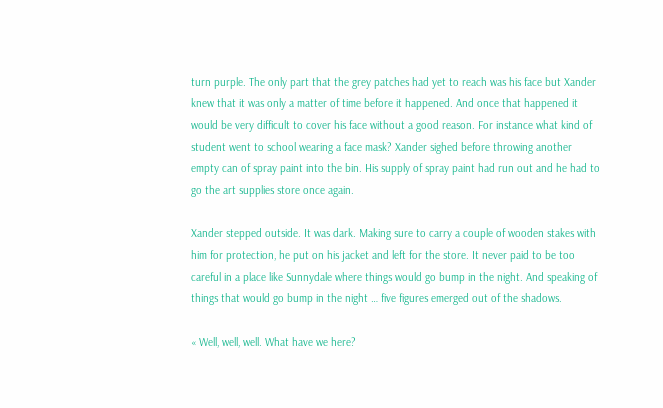turn purple. The only part that the grey patches had yet to reach was his face but Xander knew that it was only a matter of time before it happened. And once that happened it would be very difficult to cover his face without a good reason. For instance what kind of student went to school wearing a face mask? Xander sighed before throwing another empty can of spray paint into the bin. His supply of spray paint had run out and he had to go the art supplies store once again.

Xander stepped outside. It was dark. Making sure to carry a couple of wooden stakes with him for protection, he put on his jacket and left for the store. It never paid to be too careful in a place like Sunnydale where things would go bump in the night. And speaking of things that would go bump in the night … five figures emerged out of the shadows.

« Well, well, well. What have we here?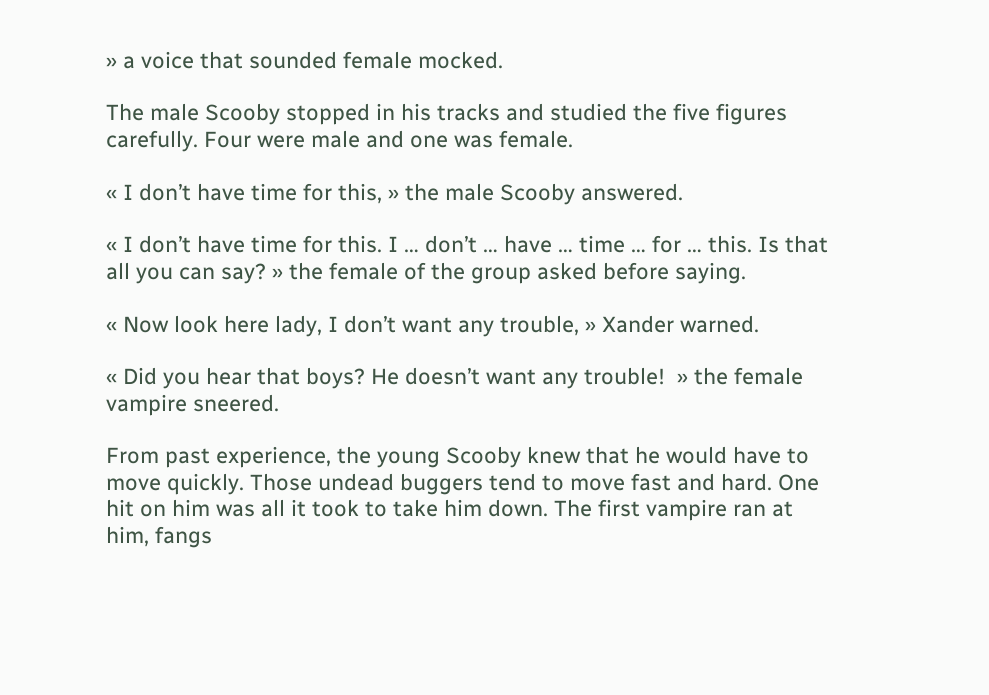» a voice that sounded female mocked.

The male Scooby stopped in his tracks and studied the five figures carefully. Four were male and one was female.

« I don’t have time for this, » the male Scooby answered.

« I don’t have time for this. I … don’t … have … time … for … this. Is that all you can say? » the female of the group asked before saying.

« Now look here lady, I don’t want any trouble, » Xander warned.

« Did you hear that boys? He doesn’t want any trouble!  » the female vampire sneered.

From past experience, the young Scooby knew that he would have to move quickly. Those undead buggers tend to move fast and hard. One hit on him was all it took to take him down. The first vampire ran at him, fangs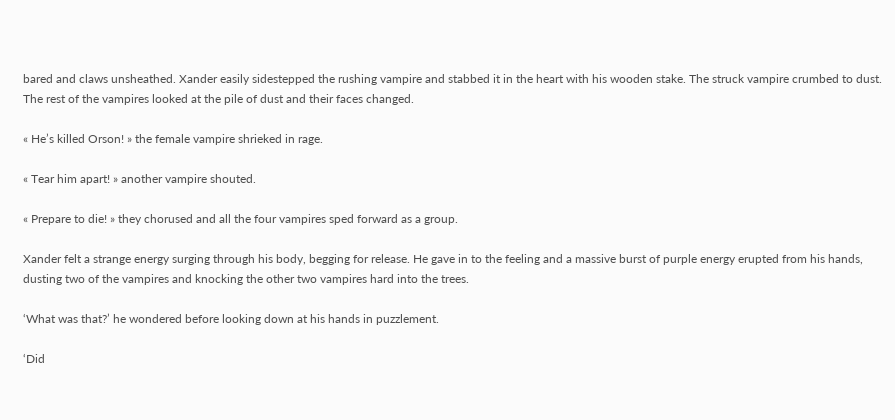bared and claws unsheathed. Xander easily sidestepped the rushing vampire and stabbed it in the heart with his wooden stake. The struck vampire crumbed to dust. The rest of the vampires looked at the pile of dust and their faces changed.

« He’s killed Orson! » the female vampire shrieked in rage.

« Tear him apart! » another vampire shouted.

« Prepare to die! » they chorused and all the four vampires sped forward as a group.

Xander felt a strange energy surging through his body, begging for release. He gave in to the feeling and a massive burst of purple energy erupted from his hands, dusting two of the vampires and knocking the other two vampires hard into the trees.

‘What was that?’ he wondered before looking down at his hands in puzzlement.

‘Did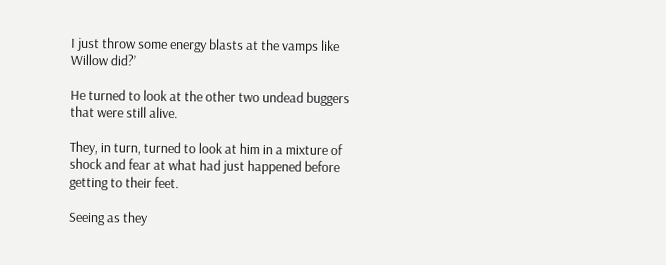I just throw some energy blasts at the vamps like Willow did?’

He turned to look at the other two undead buggers that were still alive.

They, in turn, turned to look at him in a mixture of shock and fear at what had just happened before getting to their feet.

Seeing as they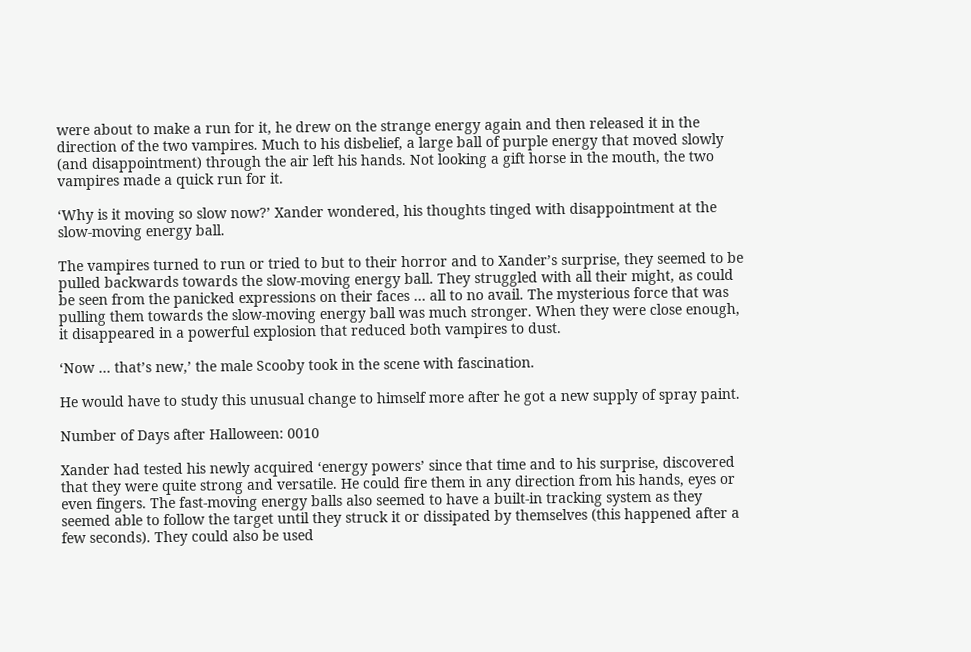were about to make a run for it, he drew on the strange energy again and then released it in the direction of the two vampires. Much to his disbelief, a large ball of purple energy that moved slowly (and disappointment) through the air left his hands. Not looking a gift horse in the mouth, the two vampires made a quick run for it.

‘Why is it moving so slow now?’ Xander wondered, his thoughts tinged with disappointment at the slow-moving energy ball.

The vampires turned to run or tried to but to their horror and to Xander’s surprise, they seemed to be pulled backwards towards the slow-moving energy ball. They struggled with all their might, as could be seen from the panicked expressions on their faces … all to no avail. The mysterious force that was pulling them towards the slow-moving energy ball was much stronger. When they were close enough, it disappeared in a powerful explosion that reduced both vampires to dust.

‘Now … that’s new,’ the male Scooby took in the scene with fascination.

He would have to study this unusual change to himself more after he got a new supply of spray paint.

Number of Days after Halloween: 0010

Xander had tested his newly acquired ‘energy powers’ since that time and to his surprise, discovered that they were quite strong and versatile. He could fire them in any direction from his hands, eyes or even fingers. The fast-moving energy balls also seemed to have a built-in tracking system as they seemed able to follow the target until they struck it or dissipated by themselves (this happened after a few seconds). They could also be used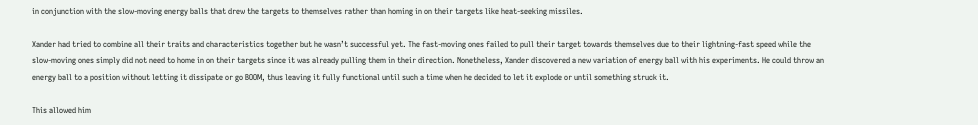in conjunction with the slow-moving energy balls that drew the targets to themselves rather than homing in on their targets like heat-seeking missiles.

Xander had tried to combine all their traits and characteristics together but he wasn’t successful yet. The fast-moving ones failed to pull their target towards themselves due to their lightning-fast speed while the slow-moving ones simply did not need to home in on their targets since it was already pulling them in their direction. Nonetheless, Xander discovered a new variation of energy ball with his experiments. He could throw an energy ball to a position without letting it dissipate or go BOOM, thus leaving it fully functional until such a time when he decided to let it explode or until something struck it.

This allowed him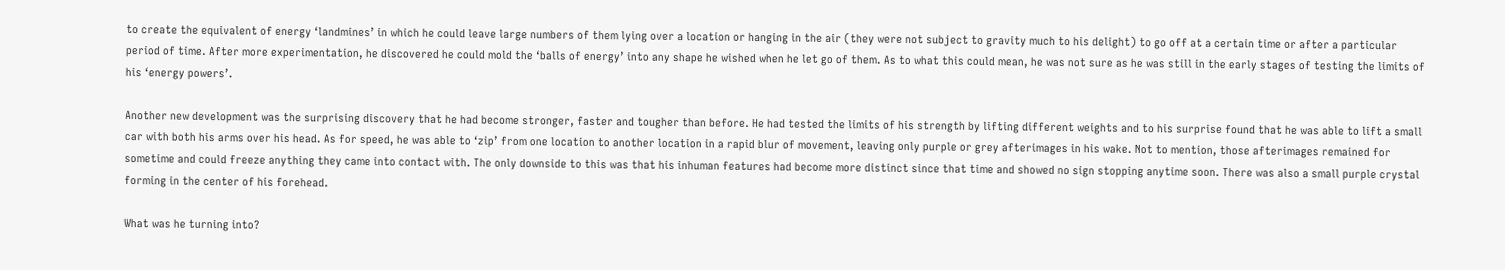to create the equivalent of energy ‘landmines’ in which he could leave large numbers of them lying over a location or hanging in the air (they were not subject to gravity much to his delight) to go off at a certain time or after a particular period of time. After more experimentation, he discovered he could mold the ‘balls of energy’ into any shape he wished when he let go of them. As to what this could mean, he was not sure as he was still in the early stages of testing the limits of his ‘energy powers’.

Another new development was the surprising discovery that he had become stronger, faster and tougher than before. He had tested the limits of his strength by lifting different weights and to his surprise found that he was able to lift a small car with both his arms over his head. As for speed, he was able to ‘zip’ from one location to another location in a rapid blur of movement, leaving only purple or grey afterimages in his wake. Not to mention, those afterimages remained for sometime and could freeze anything they came into contact with. The only downside to this was that his inhuman features had become more distinct since that time and showed no sign stopping anytime soon. There was also a small purple crystal forming in the center of his forehead.

What was he turning into?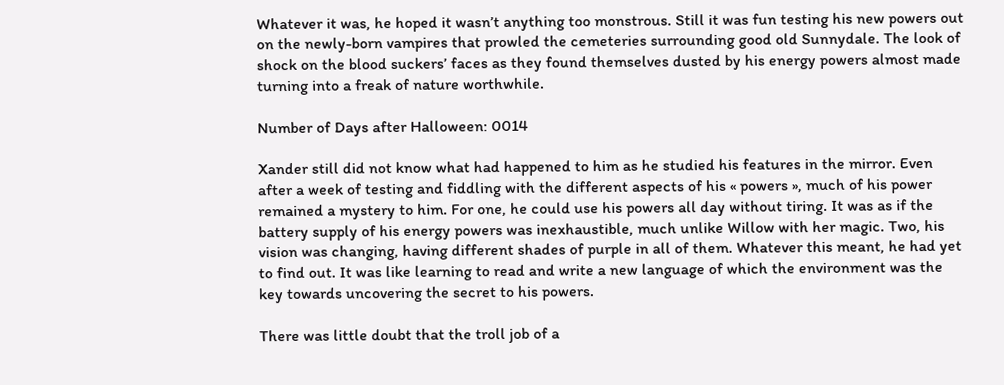Whatever it was, he hoped it wasn’t anything too monstrous. Still it was fun testing his new powers out on the newly-born vampires that prowled the cemeteries surrounding good old Sunnydale. The look of shock on the blood suckers’ faces as they found themselves dusted by his energy powers almost made turning into a freak of nature worthwhile.

Number of Days after Halloween: 0014

Xander still did not know what had happened to him as he studied his features in the mirror. Even after a week of testing and fiddling with the different aspects of his « powers », much of his power remained a mystery to him. For one, he could use his powers all day without tiring. It was as if the battery supply of his energy powers was inexhaustible, much unlike Willow with her magic. Two, his vision was changing, having different shades of purple in all of them. Whatever this meant, he had yet to find out. It was like learning to read and write a new language of which the environment was the key towards uncovering the secret to his powers.

There was little doubt that the troll job of a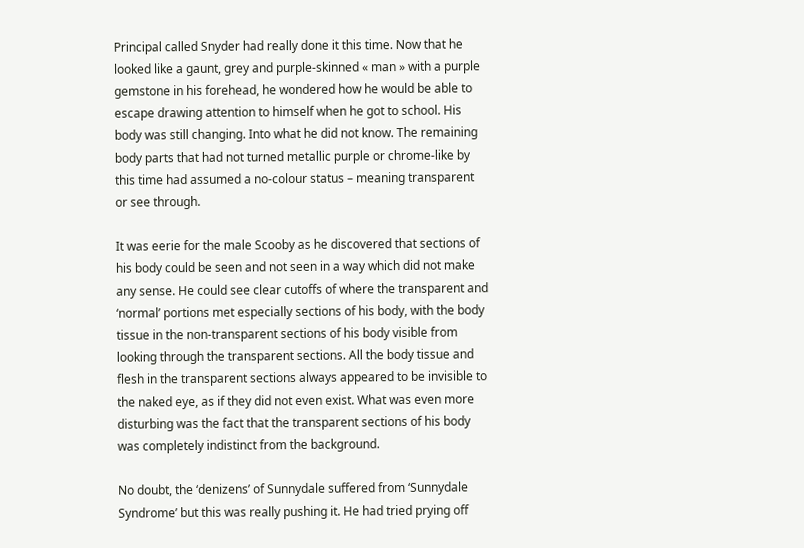Principal called Snyder had really done it this time. Now that he looked like a gaunt, grey and purple-skinned « man » with a purple gemstone in his forehead, he wondered how he would be able to escape drawing attention to himself when he got to school. His body was still changing. Into what he did not know. The remaining body parts that had not turned metallic purple or chrome-like by this time had assumed a no-colour status – meaning transparent or see through.

It was eerie for the male Scooby as he discovered that sections of his body could be seen and not seen in a way which did not make any sense. He could see clear cutoffs of where the transparent and ‘normal’ portions met especially sections of his body, with the body tissue in the non-transparent sections of his body visible from looking through the transparent sections. All the body tissue and flesh in the transparent sections always appeared to be invisible to the naked eye, as if they did not even exist. What was even more disturbing was the fact that the transparent sections of his body was completely indistinct from the background.

No doubt, the ‘denizens’ of Sunnydale suffered from ‘Sunnydale Syndrome’ but this was really pushing it. He had tried prying off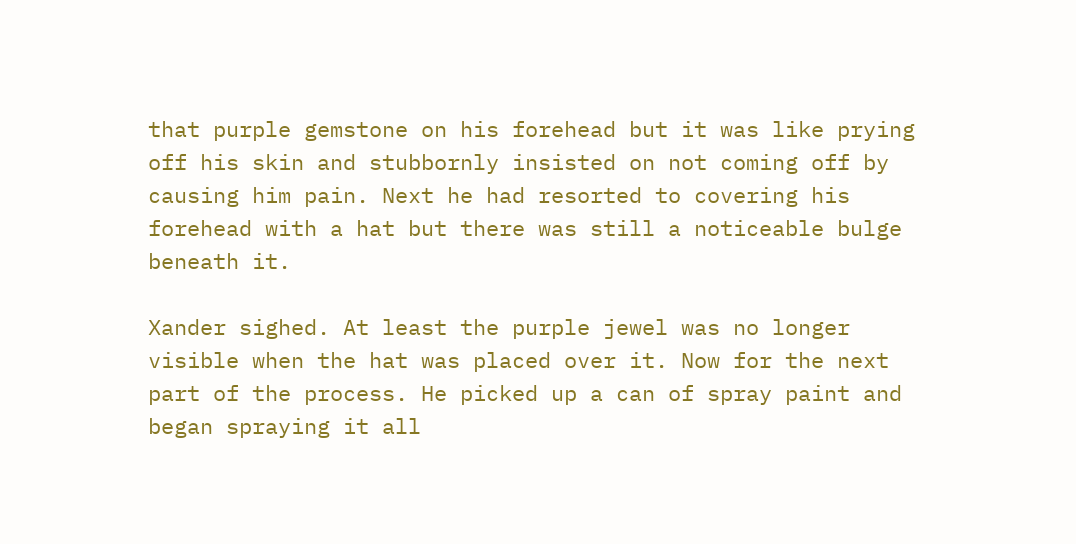that purple gemstone on his forehead but it was like prying off his skin and stubbornly insisted on not coming off by causing him pain. Next he had resorted to covering his forehead with a hat but there was still a noticeable bulge beneath it.

Xander sighed. At least the purple jewel was no longer visible when the hat was placed over it. Now for the next part of the process. He picked up a can of spray paint and began spraying it all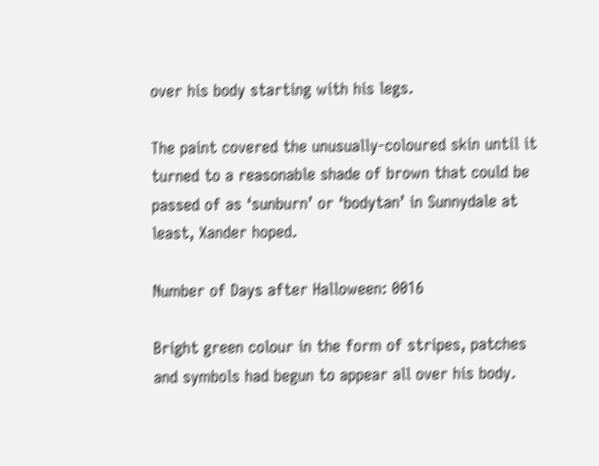over his body starting with his legs.

The paint covered the unusually-coloured skin until it turned to a reasonable shade of brown that could be passed of as ‘sunburn’ or ‘bodytan’ in Sunnydale at least, Xander hoped.

Number of Days after Halloween: 0016

Bright green colour in the form of stripes, patches and symbols had begun to appear all over his body.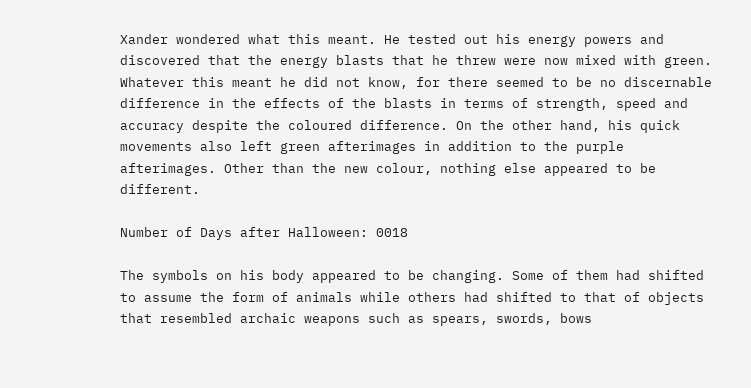Xander wondered what this meant. He tested out his energy powers and discovered that the energy blasts that he threw were now mixed with green. Whatever this meant he did not know, for there seemed to be no discernable difference in the effects of the blasts in terms of strength, speed and accuracy despite the coloured difference. On the other hand, his quick movements also left green afterimages in addition to the purple afterimages. Other than the new colour, nothing else appeared to be different.

Number of Days after Halloween: 0018

The symbols on his body appeared to be changing. Some of them had shifted to assume the form of animals while others had shifted to that of objects that resembled archaic weapons such as spears, swords, bows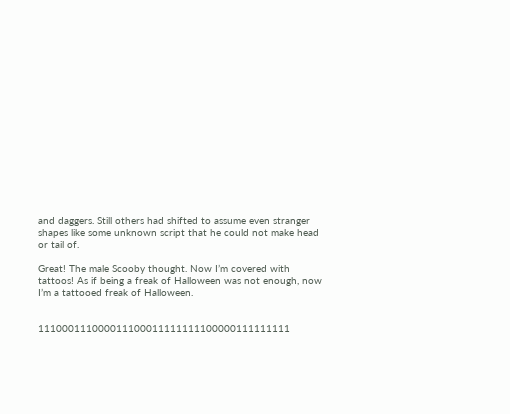and daggers. Still others had shifted to assume even stranger shapes like some unknown script that he could not make head or tail of.

Great! The male Scooby thought. Now I’m covered with tattoos! As if being a freak of Halloween was not enough, now I’m a tattooed freak of Halloween.


111000111000011100011111111100000111111111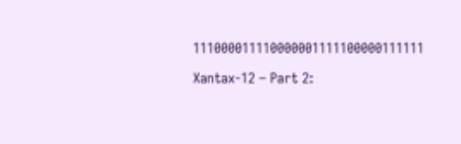111000011110000001111100000111111

Xantax-12 – Part 2: